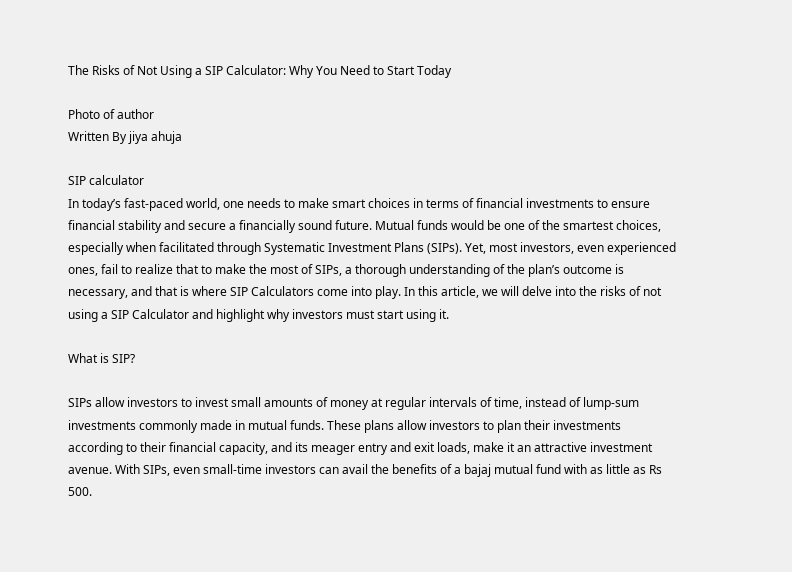The Risks of Not Using a SIP Calculator: Why You Need to Start Today

Photo of author
Written By jiya ahuja

SIP calculator
In today’s fast-paced world, one needs to make smart choices in terms of financial investments to ensure financial stability and secure a financially sound future. Mutual funds would be one of the smartest choices, especially when facilitated through Systematic Investment Plans (SIPs). Yet, most investors, even experienced ones, fail to realize that to make the most of SIPs, a thorough understanding of the plan’s outcome is necessary, and that is where SIP Calculators come into play. In this article, we will delve into the risks of not using a SIP Calculator and highlight why investors must start using it.

What is SIP?

SIPs allow investors to invest small amounts of money at regular intervals of time, instead of lump-sum investments commonly made in mutual funds. These plans allow investors to plan their investments according to their financial capacity, and its meager entry and exit loads, make it an attractive investment avenue. With SIPs, even small-time investors can avail the benefits of a bajaj mutual fund with as little as Rs 500.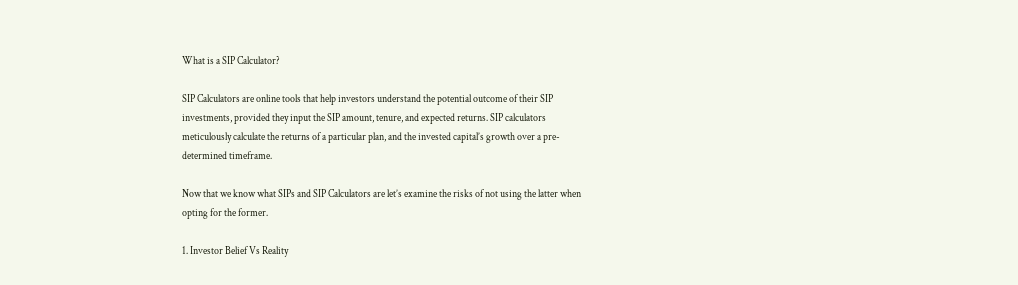What is a SIP Calculator?

SIP Calculators are online tools that help investors understand the potential outcome of their SIP investments, provided they input the SIP amount, tenure, and expected returns. SIP calculators meticulously calculate the returns of a particular plan, and the invested capital’s growth over a pre-determined timeframe.

Now that we know what SIPs and SIP Calculators are let’s examine the risks of not using the latter when opting for the former.

1. Investor Belief Vs Reality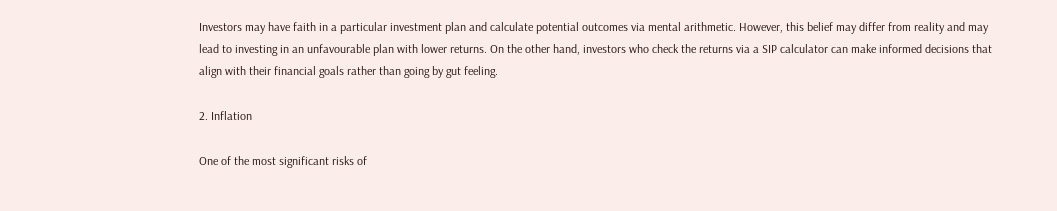Investors may have faith in a particular investment plan and calculate potential outcomes via mental arithmetic. However, this belief may differ from reality and may lead to investing in an unfavourable plan with lower returns. On the other hand, investors who check the returns via a SIP calculator can make informed decisions that align with their financial goals rather than going by gut feeling.

2. Inflation

One of the most significant risks of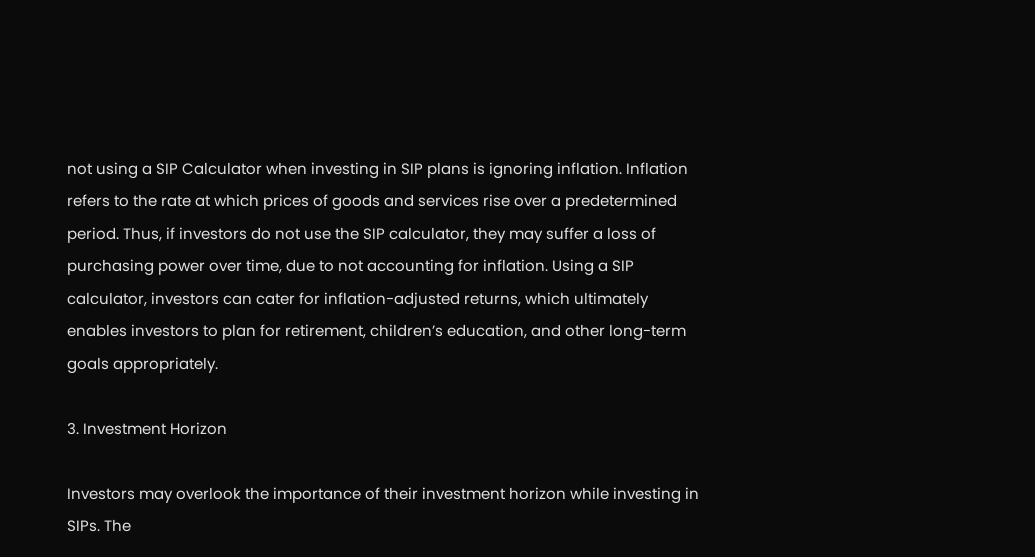not using a SIP Calculator when investing in SIP plans is ignoring inflation. Inflation refers to the rate at which prices of goods and services rise over a predetermined period. Thus, if investors do not use the SIP calculator, they may suffer a loss of purchasing power over time, due to not accounting for inflation. Using a SIP calculator, investors can cater for inflation-adjusted returns, which ultimately enables investors to plan for retirement, children’s education, and other long-term goals appropriately.

3. Investment Horizon

Investors may overlook the importance of their investment horizon while investing in SIPs. The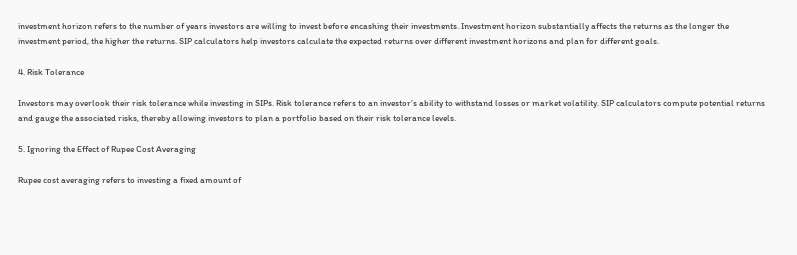investment horizon refers to the number of years investors are willing to invest before encashing their investments. Investment horizon substantially affects the returns as the longer the investment period, the higher the returns. SIP calculators help investors calculate the expected returns over different investment horizons and plan for different goals.

4. Risk Tolerance

Investors may overlook their risk tolerance while investing in SIPs. Risk tolerance refers to an investor’s ability to withstand losses or market volatility. SIP calculators compute potential returns and gauge the associated risks, thereby allowing investors to plan a portfolio based on their risk tolerance levels.

5. Ignoring the Effect of Rupee Cost Averaging

Rupee cost averaging refers to investing a fixed amount of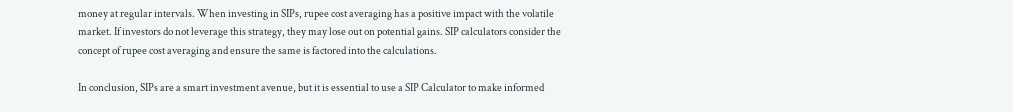money at regular intervals. When investing in SIPs, rupee cost averaging has a positive impact with the volatile market. If investors do not leverage this strategy, they may lose out on potential gains. SIP calculators consider the concept of rupee cost averaging and ensure the same is factored into the calculations.

In conclusion, SIPs are a smart investment avenue, but it is essential to use a SIP Calculator to make informed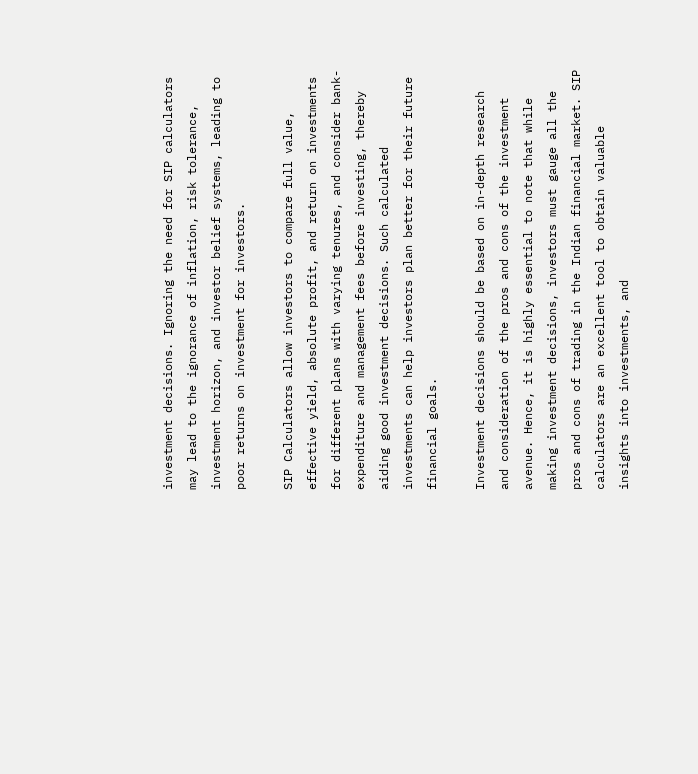investment decisions. Ignoring the need for SIP calculators may lead to the ignorance of inflation, risk tolerance, investment horizon, and investor belief systems, leading to poor returns on investment for investors.

SIP Calculators allow investors to compare full value, effective yield, absolute profit, and return on investments for different plans with varying tenures, and consider bank-expenditure and management fees before investing, thereby aiding good investment decisions. Such calculated investments can help investors plan better for their future financial goals.

Investment decisions should be based on in-depth research and consideration of the pros and cons of the investment avenue. Hence, it is highly essential to note that while making investment decisions, investors must gauge all the pros and cons of trading in the Indian financial market. SIP calculators are an excellent tool to obtain valuable insights into investments, and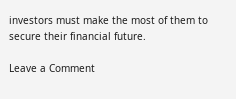investors must make the most of them to secure their financial future.

Leave a Comment